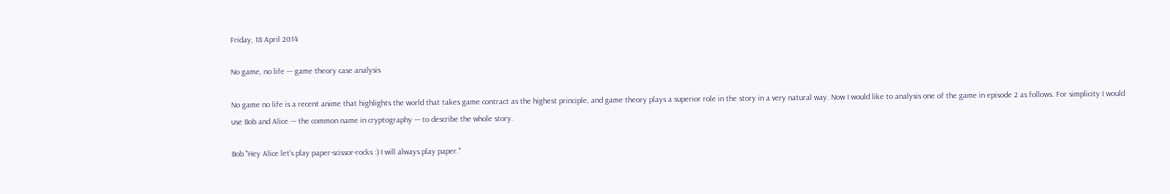Friday, 18 April 2014

No game, no life --- game theory case analysis

No game no life is a recent anime that highlights the world that takes game contract as the highest principle, and game theory plays a superior role in the story in a very natural way. Now I would like to analysis one of the game in episode 2 as follows. For simplicity I would use Bob and Alice --- the common name in cryptography --- to describe the whole story.

Bob "Hey Alice let's play paper-scissor-rocks :) I will always play paper."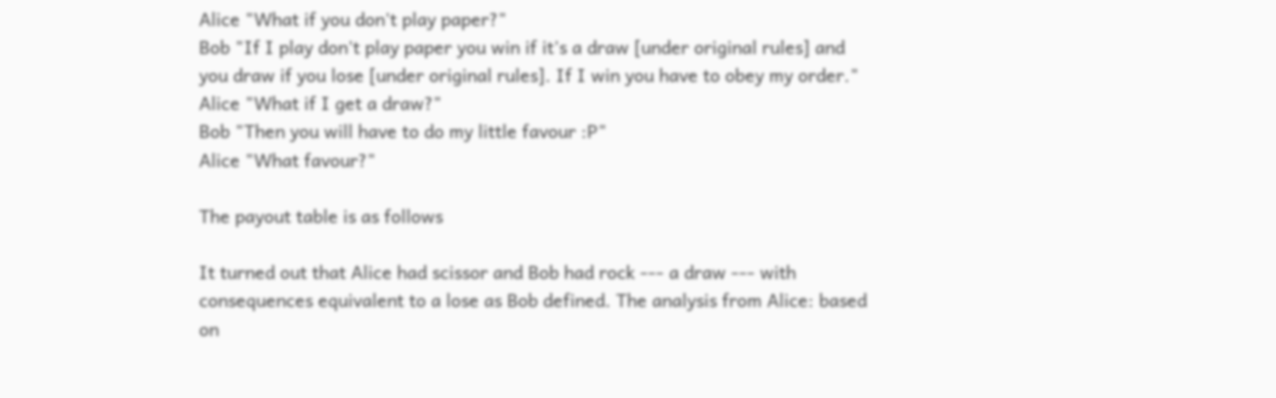Alice "What if you don't play paper?"
Bob "If I play don't play paper you win if it's a draw [under original rules] and you draw if you lose [under original rules]. If I win you have to obey my order."
Alice "What if I get a draw?"
Bob "Then you will have to do my little favour :P"
Alice "What favour?"

The payout table is as follows

It turned out that Alice had scissor and Bob had rock --- a draw --- with consequences equivalent to a lose as Bob defined. The analysis from Alice: based on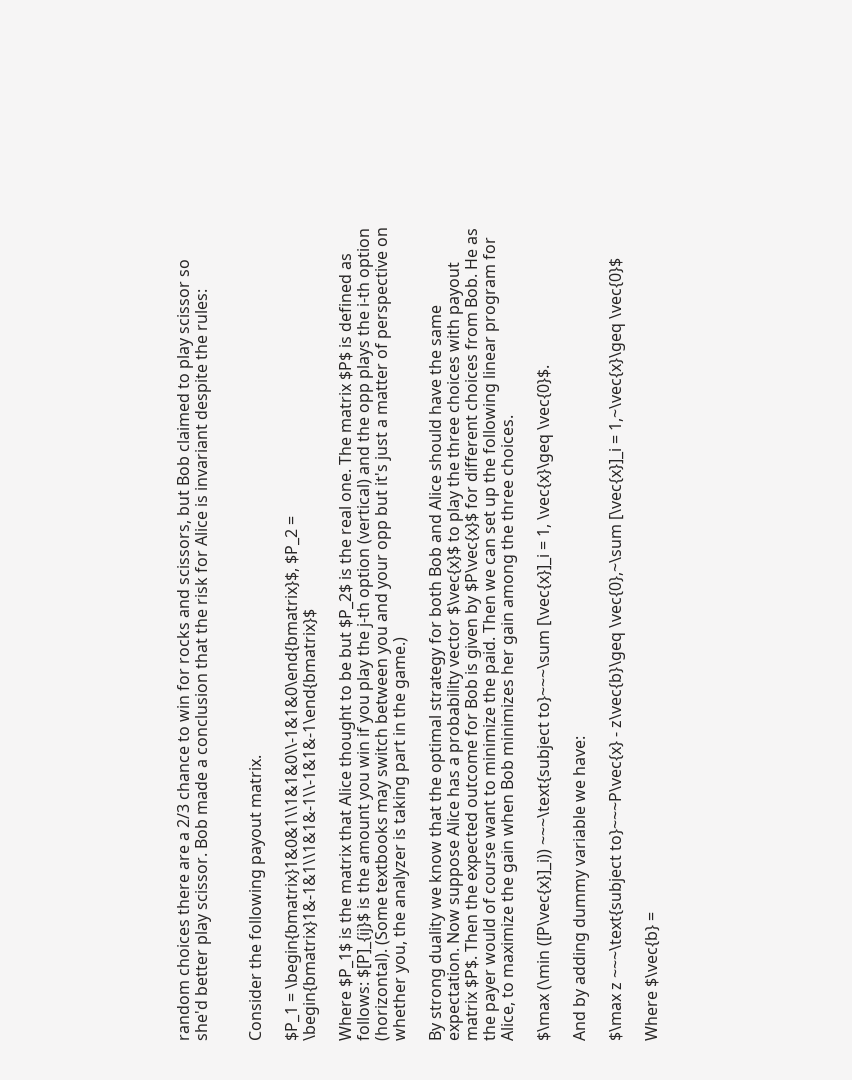random choices there are a 2/3 chance to win for rocks and scissors, but Bob claimed to play scissor so she'd better play scissor. Bob made a conclusion that the risk for Alice is invariant despite the rules:


Consider the following payout matrix.

$P_1 = \begin{bmatrix}1&0&1\\1&1&0\\-1&1&0\end{bmatrix}$, $P_2 = \begin{bmatrix}1&-1&1\\1&1&-1\\-1&1&-1\end{bmatrix}$

Where $P_1$ is the matrix that Alice thought to be but $P_2$ is the real one. The matrix $P$ is defined as follows: $[P]_{ij}$ is the amount you win if you play the j-th option (vertical) and the opp plays the i-th option (horizontal). (Some textbooks may switch between you and your opp but it's just a matter of perspective on whether you, the analyzer is taking part in the game.)

By strong duality we know that the optimal strategy for both Bob and Alice should have the same expectation. Now suppose Alice has a probability vector $\vec{x}$ to play the three choices with payout matrix $P$. Then the expected outcome for Bob is given by $P\vec{x}$ for different choices from Bob. He as the payer would of course want to minimize the paid. Then we can set up the following linear program for Alice, to maximize the gain when Bob minimizes her gain among the three choices.

$\max (\min ([P\vec{x}]_i)) ~~~\text{subject to}~~~\sum [\vec{x}]_i = 1, \vec{x}\geq \vec{0}$.

And by adding dummy variable we have:

$\max z ~~~\text{subject to}~~~P\vec{x} - z\vec{b}\geq \vec{0},~\sum [\vec{x}]_i = 1,~\vec{x}\geq \vec{0}$

Where $\vec{b} =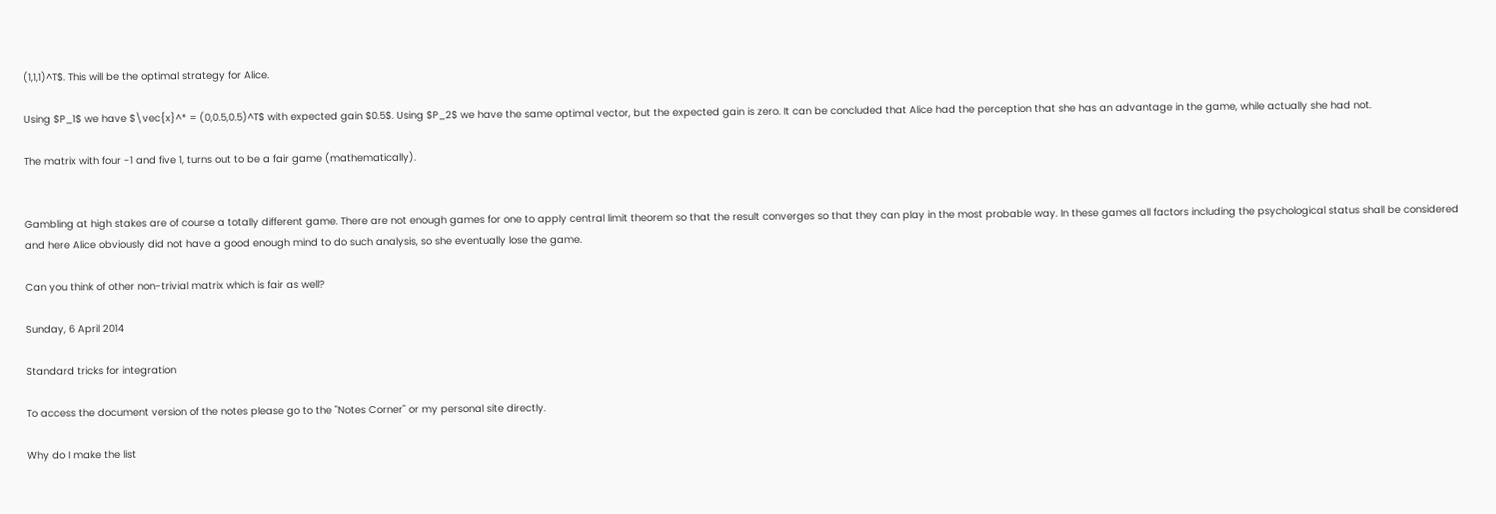(1,1,1)^T$. This will be the optimal strategy for Alice.

Using $P_1$ we have $\vec{x}^* = (0,0.5,0.5)^T$ with expected gain $0.5$. Using $P_2$ we have the same optimal vector, but the expected gain is zero. It can be concluded that Alice had the perception that she has an advantage in the game, while actually she had not.

The matrix with four -1 and five 1, turns out to be a fair game (mathematically).


Gambling at high stakes are of course a totally different game. There are not enough games for one to apply central limit theorem so that the result converges so that they can play in the most probable way. In these games all factors including the psychological status shall be considered and here Alice obviously did not have a good enough mind to do such analysis, so she eventually lose the game.

Can you think of other non-trivial matrix which is fair as well?

Sunday, 6 April 2014

Standard tricks for integration

To access the document version of the notes please go to the "Notes Corner" or my personal site directly.

Why do I make the list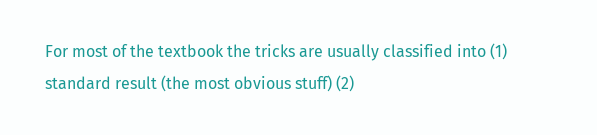For most of the textbook the tricks are usually classified into (1) standard result (the most obvious stuff) (2)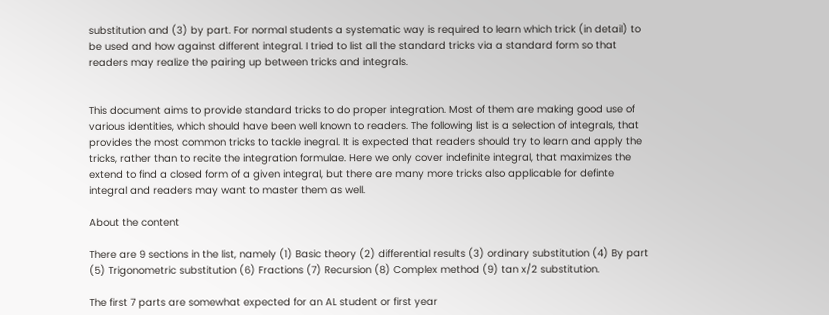substitution and (3) by part. For normal students a systematic way is required to learn which trick (in detail) to be used and how against different integral. I tried to list all the standard tricks via a standard form so that readers may realize the pairing up between tricks and integrals.


This document aims to provide standard tricks to do proper integration. Most of them are making good use of various identities, which should have been well known to readers. The following list is a selection of integrals, that provides the most common tricks to tackle inegral. It is expected that readers should try to learn and apply the tricks, rather than to recite the integration formulae. Here we only cover indefinite integral, that maximizes the extend to find a closed form of a given integral, but there are many more tricks also applicable for definte integral and readers may want to master them as well.

About the content

There are 9 sections in the list, namely (1) Basic theory (2) differential results (3) ordinary substitution (4) By part (5) Trigonometric substitution (6) Fractions (7) Recursion (8) Complex method (9) tan x/2 substitution.

The first 7 parts are somewhat expected for an AL student or first year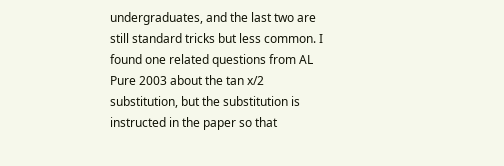undergraduates, and the last two are still standard tricks but less common. I found one related questions from AL Pure 2003 about the tan x/2 substitution, but the substitution is instructed in the paper so that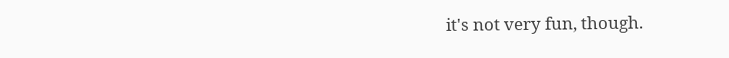it's not very fun, though.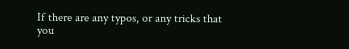If there are any typos, or any tricks that you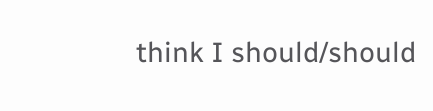think I should/should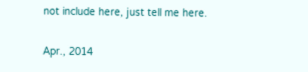not include here, just tell me here.

Apr., 2014